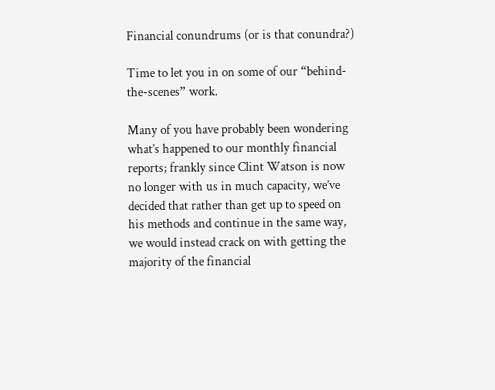Financial conundrums (or is that conundra?)

Time to let you in on some of our “behind-the-scenes” work.

Many of you have probably been wondering what’s happened to our monthly financial reports; frankly since Clint Watson is now no longer with us in much capacity, we’ve decided that rather than get up to speed on his methods and continue in the same way, we would instead crack on with getting the majority of the financial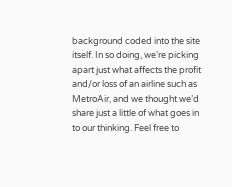background coded into the site itself. In so doing, we’re picking apart just what affects the profit and/or loss of an airline such as MetroAir, and we thought we’d share just a little of what goes in to our thinking. Feel free to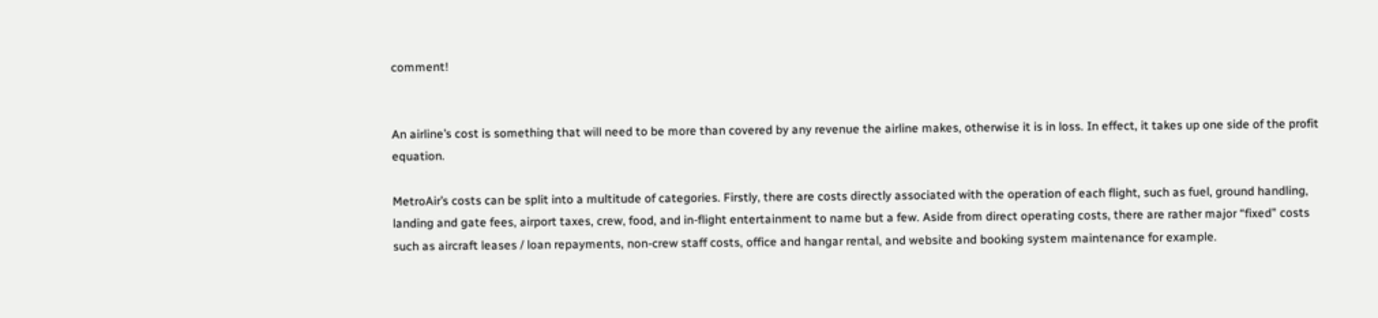comment!


An airline’s cost is something that will need to be more than covered by any revenue the airline makes, otherwise it is in loss. In effect, it takes up one side of the profit equation.

MetroAir’s costs can be split into a multitude of categories. Firstly, there are costs directly associated with the operation of each flight, such as fuel, ground handling, landing and gate fees, airport taxes, crew, food, and in-flight entertainment to name but a few. Aside from direct operating costs, there are rather major “fixed” costs such as aircraft leases / loan repayments, non-crew staff costs, office and hangar rental, and website and booking system maintenance for example.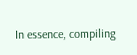In essence, compiling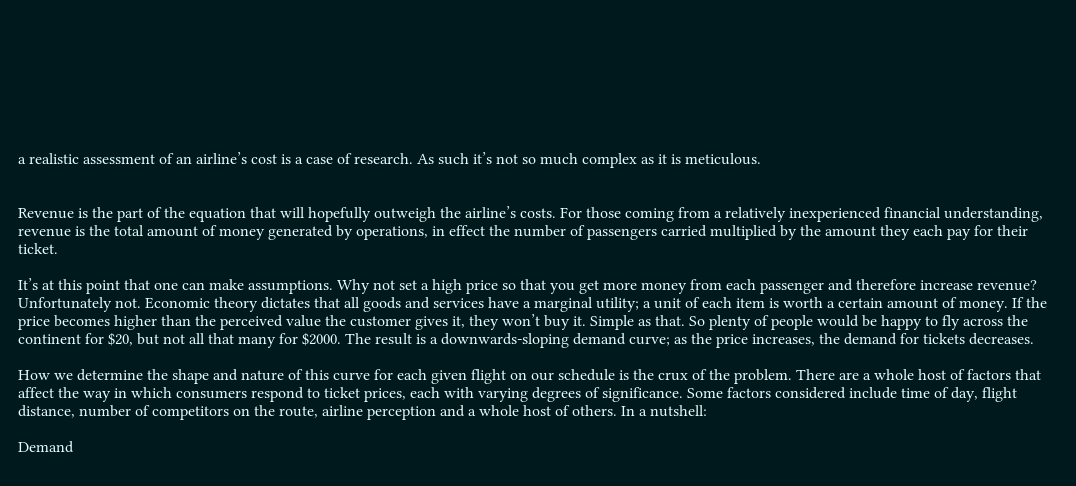a realistic assessment of an airline’s cost is a case of research. As such it’s not so much complex as it is meticulous.


Revenue is the part of the equation that will hopefully outweigh the airline’s costs. For those coming from a relatively inexperienced financial understanding, revenue is the total amount of money generated by operations, in effect the number of passengers carried multiplied by the amount they each pay for their ticket.

It’s at this point that one can make assumptions. Why not set a high price so that you get more money from each passenger and therefore increase revenue? Unfortunately not. Economic theory dictates that all goods and services have a marginal utility; a unit of each item is worth a certain amount of money. If the price becomes higher than the perceived value the customer gives it, they won’t buy it. Simple as that. So plenty of people would be happy to fly across the continent for $20, but not all that many for $2000. The result is a downwards-sloping demand curve; as the price increases, the demand for tickets decreases.

How we determine the shape and nature of this curve for each given flight on our schedule is the crux of the problem. There are a whole host of factors that affect the way in which consumers respond to ticket prices, each with varying degrees of significance. Some factors considered include time of day, flight distance, number of competitors on the route, airline perception and a whole host of others. In a nutshell:

Demand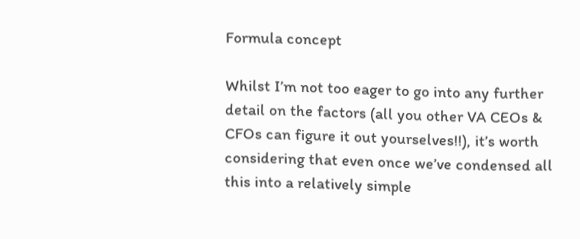Formula concept

Whilst I’m not too eager to go into any further detail on the factors (all you other VA CEOs & CFOs can figure it out yourselves!!), it’s worth considering that even once we’ve condensed all this into a relatively simple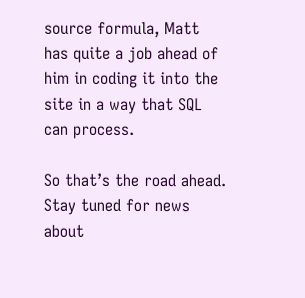source formula, Matt has quite a job ahead of him in coding it into the site in a way that SQL can process.

So that’s the road ahead. Stay tuned for news about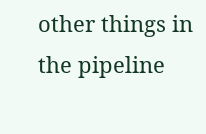other things in the pipeline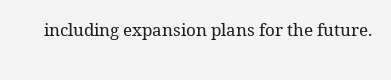including expansion plans for the future.